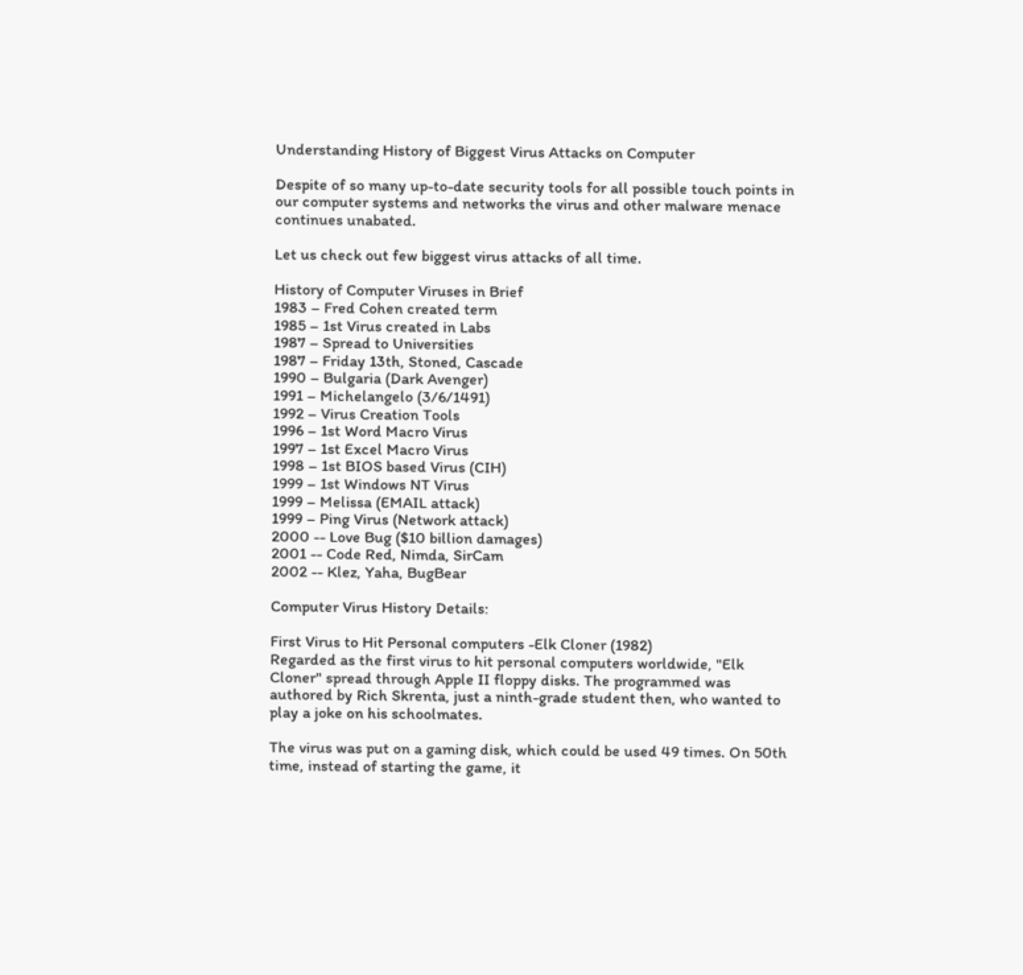Understanding History of Biggest Virus Attacks on Computer

Despite of so many up-to-date security tools for all possible touch points in our computer systems and networks the virus and other malware menace continues unabated.

Let us check out few biggest virus attacks of all time.

History of Computer Viruses in Brief
1983 – Fred Cohen created term
1985 – 1st Virus created in Labs
1987 – Spread to Universities
1987 – Friday 13th, Stoned, Cascade
1990 – Bulgaria (Dark Avenger)
1991 – Michelangelo (3/6/1491)
1992 – Virus Creation Tools
1996 – 1st Word Macro Virus
1997 – 1st Excel Macro Virus
1998 – 1st BIOS based Virus (CIH)
1999 – 1st Windows NT Virus
1999 – Melissa (EMAIL attack)
1999 – Ping Virus (Network attack)
2000 -- Love Bug ($10 billion damages)
2001 -- Code Red, Nimda, SirCam
2002 -- Klez, Yaha, BugBear

Computer Virus History Details:

First Virus to Hit Personal computers -Elk Cloner (1982)
Regarded as the first virus to hit personal computers worldwide, "Elk Cloner" spread through Apple II floppy disks. The programmed was authored by Rich Skrenta, just a ninth-grade student then, who wanted to play a joke on his schoolmates.

The virus was put on a gaming disk, which could be used 49 times. On 50th time, instead of starting the game, it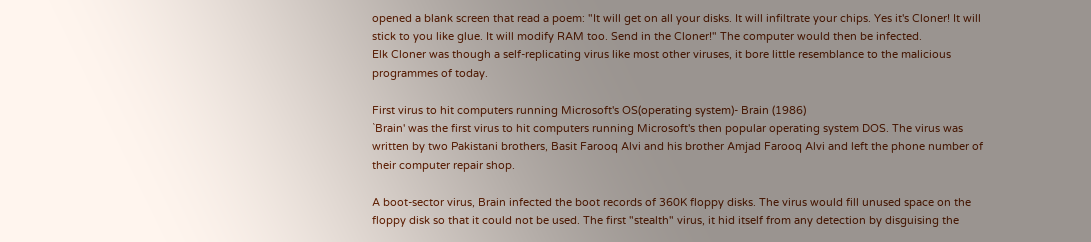opened a blank screen that read a poem: "It will get on all your disks. It will infiltrate your chips. Yes it's Cloner! It will stick to you like glue. It will modify RAM too. Send in the Cloner!" The computer would then be infected.
Elk Cloner was though a self-replicating virus like most other viruses, it bore little resemblance to the malicious programmes of today.

First virus to hit computers running Microsoft's OS(operating system)- Brain (1986)
`Brain' was the first virus to hit computers running Microsoft's then popular operating system DOS. The virus was written by two Pakistani brothers, Basit Farooq Alvi and his brother Amjad Farooq Alvi and left the phone number of their computer repair shop.

A boot-sector virus, Brain infected the boot records of 360K floppy disks. The virus would fill unused space on the floppy disk so that it could not be used. The first "stealth" virus, it hid itself from any detection by disguising the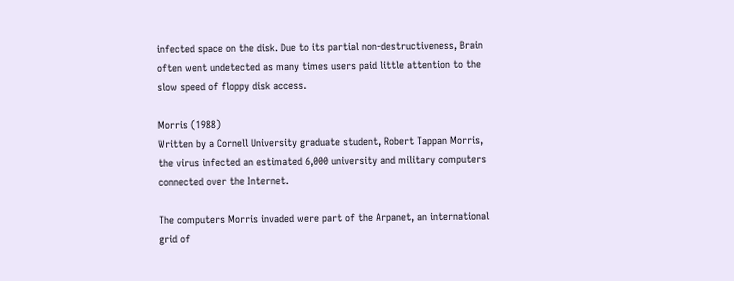infected space on the disk. Due to its partial non-destructiveness, Brain often went undetected as many times users paid little attention to the slow speed of floppy disk access.

Morris (1988)
Written by a Cornell University graduate student, Robert Tappan Morris, the virus infected an estimated 6,000 university and military computers connected over the Internet.

The computers Morris invaded were part of the Arpanet, an international grid of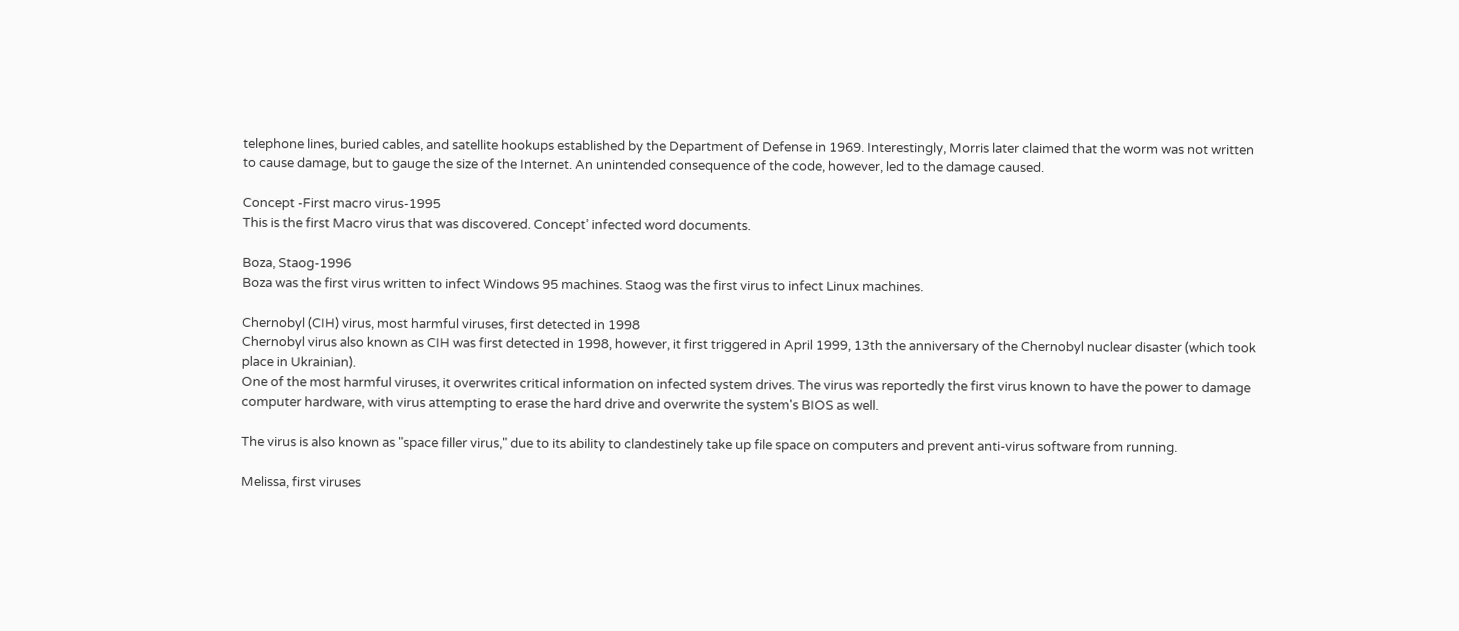telephone lines, buried cables, and satellite hookups established by the Department of Defense in 1969. Interestingly, Morris later claimed that the worm was not written to cause damage, but to gauge the size of the Internet. An unintended consequence of the code, however, led to the damage caused.

Concept -First macro virus-1995
This is the first Macro virus that was discovered. Concept’ infected word documents.

Boza, Staog-1996
Boza was the first virus written to infect Windows 95 machines. Staog was the first virus to infect Linux machines.

Chernobyl (CIH) virus, most harmful viruses, first detected in 1998
Chernobyl virus also known as CIH was first detected in 1998, however, it first triggered in April 1999, 13th the anniversary of the Chernobyl nuclear disaster (which took place in Ukrainian).
One of the most harmful viruses, it overwrites critical information on infected system drives. The virus was reportedly the first virus known to have the power to damage computer hardware, with virus attempting to erase the hard drive and overwrite the system's BIOS as well.

The virus is also known as "space filler virus," due to its ability to clandestinely take up file space on computers and prevent anti-virus software from running.

Melissa, first viruses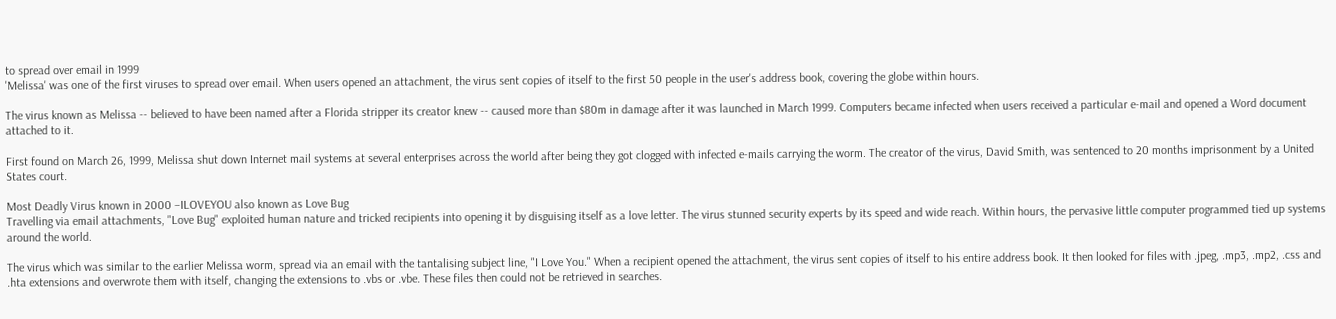to spread over email in 1999
'Melissa' was one of the first viruses to spread over email. When users opened an attachment, the virus sent copies of itself to the first 50 people in the user's address book, covering the globe within hours.

The virus known as Melissa -- believed to have been named after a Florida stripper its creator knew -- caused more than $80m in damage after it was launched in March 1999. Computers became infected when users received a particular e-mail and opened a Word document attached to it.

First found on March 26, 1999, Melissa shut down Internet mail systems at several enterprises across the world after being they got clogged with infected e-mails carrying the worm. The creator of the virus, David Smith, was sentenced to 20 months imprisonment by a United States court.

Most Deadly Virus known in 2000 –ILOVEYOU also known as Love Bug
Travelling via email attachments, "Love Bug" exploited human nature and tricked recipients into opening it by disguising itself as a love letter. The virus stunned security experts by its speed and wide reach. Within hours, the pervasive little computer programmed tied up systems around the world.

The virus which was similar to the earlier Melissa worm, spread via an email with the tantalising subject line, "I Love You." When a recipient opened the attachment, the virus sent copies of itself to his entire address book. It then looked for files with .jpeg, .mp3, .mp2, .css and .hta extensions and overwrote them with itself, changing the extensions to .vbs or .vbe. These files then could not be retrieved in searches.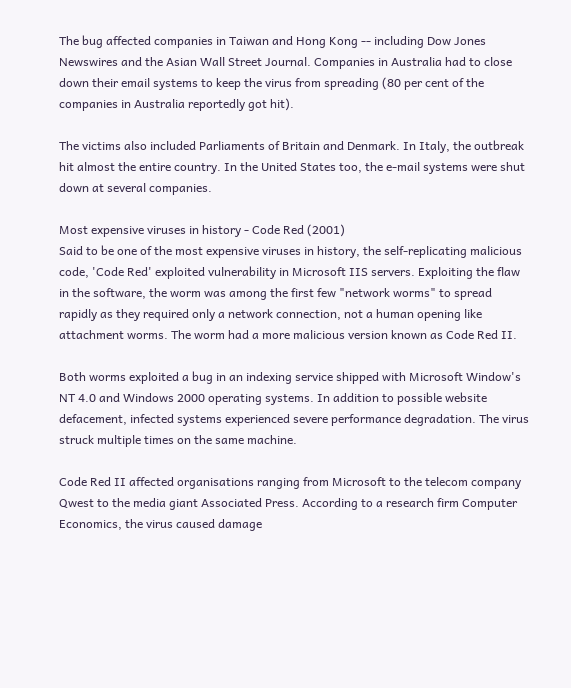The bug affected companies in Taiwan and Hong Kong -- including Dow Jones Newswires and the Asian Wall Street Journal. Companies in Australia had to close down their email systems to keep the virus from spreading (80 per cent of the companies in Australia reportedly got hit).

The victims also included Parliaments of Britain and Denmark. In Italy, the outbreak hit almost the entire country. In the United States too, the e-mail systems were shut down at several companies.

Most expensive viruses in history - Code Red (2001)
Said to be one of the most expensive viruses in history, the self-replicating malicious code, 'Code Red' exploited vulnerability in Microsoft IIS servers. Exploiting the flaw in the software, the worm was among the first few "network worms" to spread rapidly as they required only a network connection, not a human opening like attachment worms. The worm had a more malicious version known as Code Red II.

Both worms exploited a bug in an indexing service shipped with Microsoft Window's NT 4.0 and Windows 2000 operating systems. In addition to possible website defacement, infected systems experienced severe performance degradation. The virus struck multiple times on the same machine.

Code Red II affected organisations ranging from Microsoft to the telecom company Qwest to the media giant Associated Press. According to a research firm Computer Economics, the virus caused damage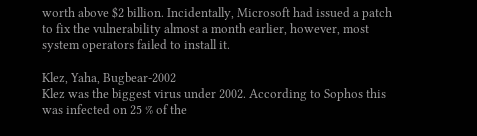worth above $2 billion. Incidentally, Microsoft had issued a patch to fix the vulnerability almost a month earlier, however, most system operators failed to install it.

Klez, Yaha, Bugbear-2002
Klez was the biggest virus under 2002. According to Sophos this was infected on 25 % of the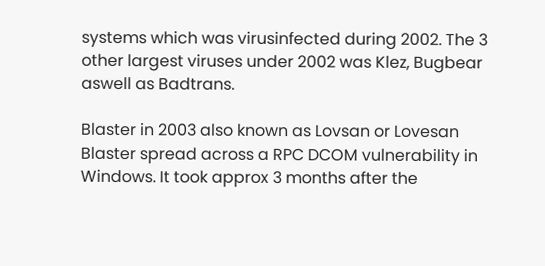systems which was virusinfected during 2002. The 3 other largest viruses under 2002 was Klez, Bugbear aswell as Badtrans.

Blaster in 2003 also known as Lovsan or Lovesan
Blaster spread across a RPC DCOM vulnerability in Windows. It took approx 3 months after the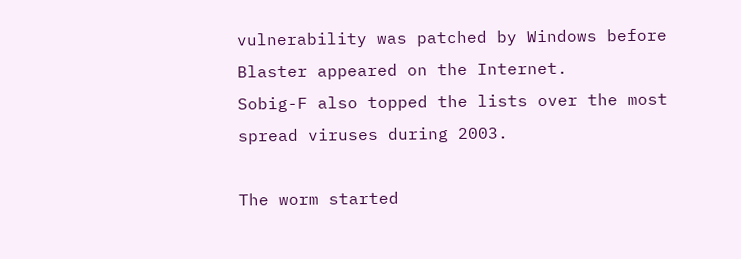vulnerability was patched by Windows before Blaster appeared on the Internet.
Sobig-F also topped the lists over the most spread viruses during 2003.

The worm started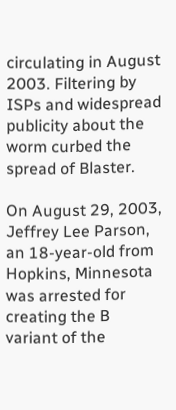circulating in August 2003. Filtering by ISPs and widespread publicity about the worm curbed the spread of Blaster.

On August 29, 2003, Jeffrey Lee Parson, an 18-year-old from Hopkins, Minnesota was arrested for creating the B variant of the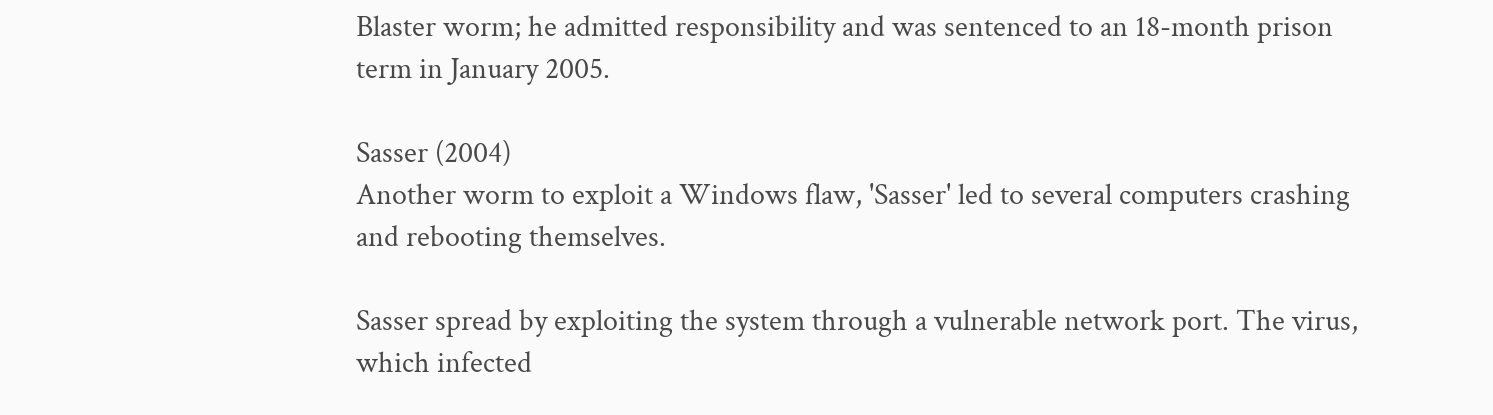Blaster worm; he admitted responsibility and was sentenced to an 18-month prison term in January 2005.

Sasser (2004)
Another worm to exploit a Windows flaw, 'Sasser' led to several computers crashing and rebooting themselves.

Sasser spread by exploiting the system through a vulnerable network port. The virus, which infected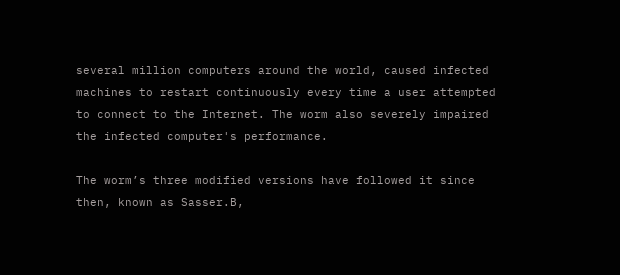several million computers around the world, caused infected machines to restart continuously every time a user attempted to connect to the Internet. The worm also severely impaired the infected computer's performance.

The worm’s three modified versions have followed it since then, known as Sasser.B,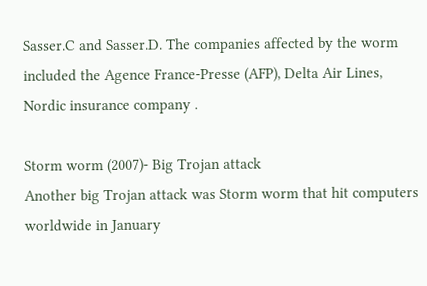Sasser.C and Sasser.D. The companies affected by the worm included the Agence France-Presse (AFP), Delta Air Lines, Nordic insurance company .

Storm worm (2007)- Big Trojan attack
Another big Trojan attack was Storm worm that hit computers worldwide in January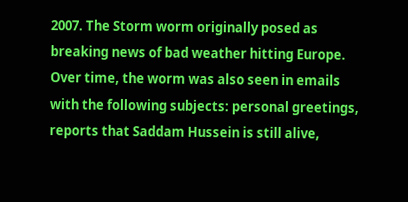2007. The Storm worm originally posed as breaking news of bad weather hitting Europe. Over time, the worm was also seen in emails with the following subjects: personal greetings, reports that Saddam Hussein is still alive,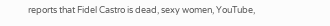reports that Fidel Castro is dead, sexy women, YouTube,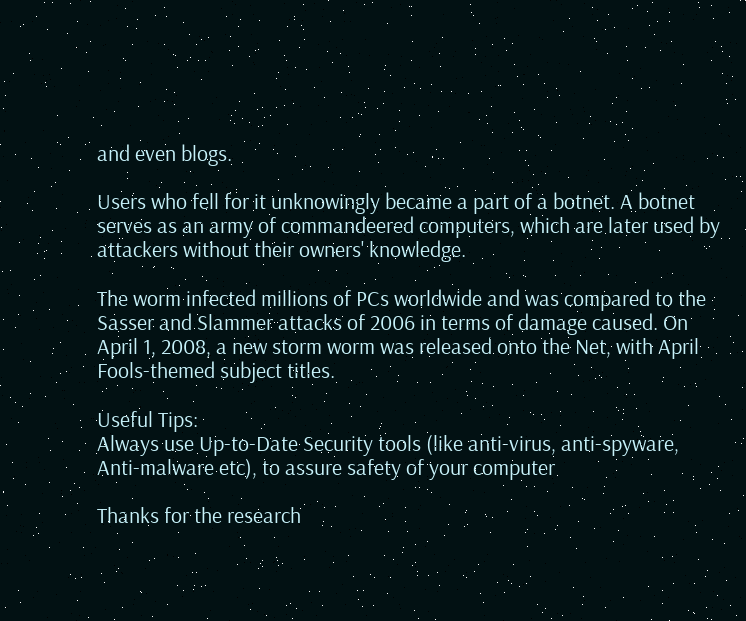and even blogs.

Users who fell for it unknowingly became a part of a botnet. A botnet serves as an army of commandeered computers, which are later used by attackers without their owners' knowledge.

The worm infected millions of PCs worldwide and was compared to the Sasser and Slammer attacks of 2006 in terms of damage caused. On April 1, 2008, a new storm worm was released onto the Net, with April Fools-themed subject titles.

Useful Tips:
Always use Up-to-Date Security tools (like anti-virus, anti-spyware, Anti-malware etc), to assure safety of your computer

Thanks for the research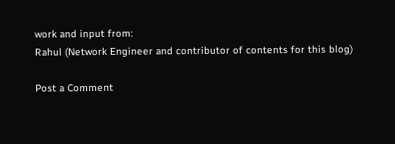work and input from:
Rahul (Network Engineer and contributor of contents for this blog)

Post a Comment